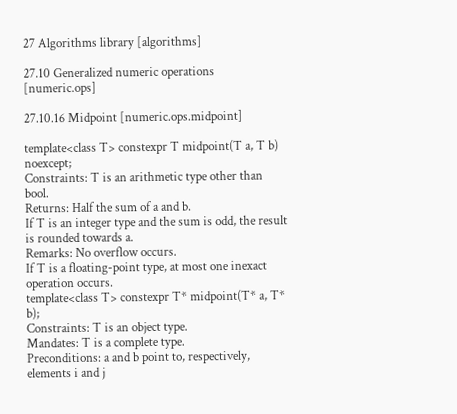27 Algorithms library [algorithms]

27.10 Generalized numeric operations [numeric.ops]

27.10.16 Midpoint [numeric.ops.midpoint]

template<class T> constexpr T midpoint(T a, T b) noexcept;
Constraints: T is an arithmetic type other than bool.
Returns: Half the sum of a and b.
If T is an integer type and the sum is odd, the result is rounded towards a.
Remarks: No overflow occurs.
If T is a floating-point type, at most one inexact operation occurs.
template<class T> constexpr T* midpoint(T* a, T* b);
Constraints: T is an object type.
Mandates: T is a complete type.
Preconditions: a and b point to, respectively, elements i and j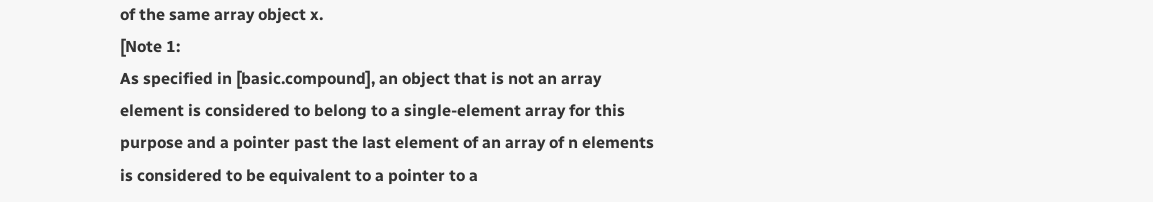of the same array object x.
[Note 1:
As specified in [basic.compound], an object that is not an array element is considered to belong to a single-element array for this purpose and a pointer past the last element of an array of n elements is considered to be equivalent to a pointer to a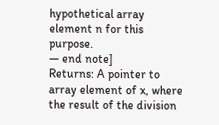hypothetical array element n for this purpose.
— end note]
Returns: A pointer to array element of x, where the result of the division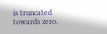is truncated towards zero.